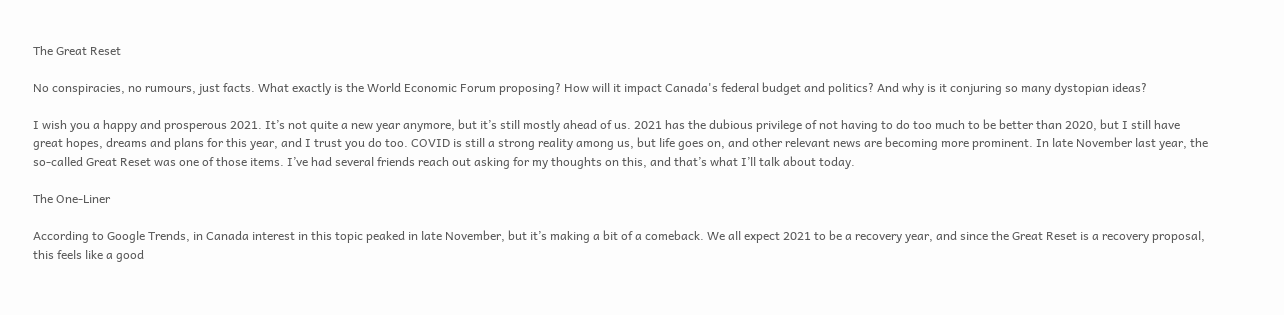The Great Reset

No conspiracies, no rumours, just facts. What exactly is the World Economic Forum proposing? How will it impact Canada's federal budget and politics? And why is it conjuring so many dystopian ideas?

I wish you a happy and prosperous 2021. It’s not quite a new year anymore, but it’s still mostly ahead of us. 2021 has the dubious privilege of not having to do too much to be better than 2020, but I still have great hopes, dreams and plans for this year, and I trust you do too. COVID is still a strong reality among us, but life goes on, and other relevant news are becoming more prominent. In late November last year, the so-called Great Reset was one of those items. I’ve had several friends reach out asking for my thoughts on this, and that’s what I’ll talk about today.

The One-Liner

According to Google Trends, in Canada interest in this topic peaked in late November, but it’s making a bit of a comeback. We all expect 2021 to be a recovery year, and since the Great Reset is a recovery proposal, this feels like a good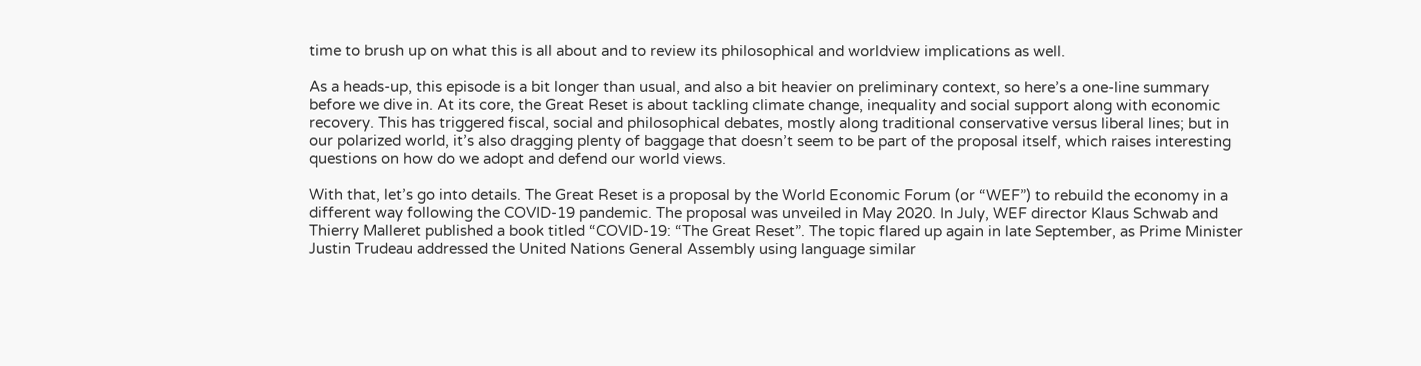time to brush up on what this is all about and to review its philosophical and worldview implications as well.

As a heads-up, this episode is a bit longer than usual, and also a bit heavier on preliminary context, so here’s a one-line summary before we dive in. At its core, the Great Reset is about tackling climate change, inequality and social support along with economic recovery. This has triggered fiscal, social and philosophical debates, mostly along traditional conservative versus liberal lines; but in our polarized world, it’s also dragging plenty of baggage that doesn’t seem to be part of the proposal itself, which raises interesting questions on how do we adopt and defend our world views.

With that, let’s go into details. The Great Reset is a proposal by the World Economic Forum (or “WEF”) to rebuild the economy in a different way following the COVID-19 pandemic. The proposal was unveiled in May 2020. In July, WEF director Klaus Schwab and Thierry Malleret published a book titled “COVID-19: “The Great Reset”. The topic flared up again in late September, as Prime Minister Justin Trudeau addressed the United Nations General Assembly using language similar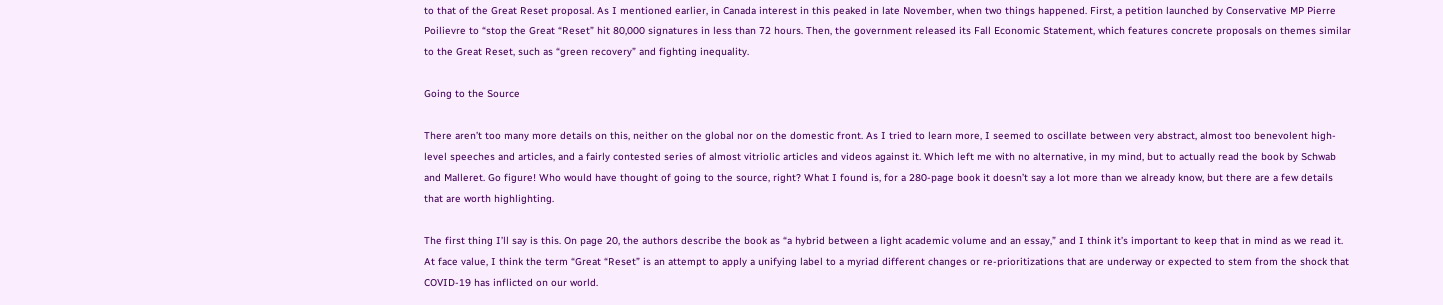to that of the Great Reset proposal. As I mentioned earlier, in Canada interest in this peaked in late November, when two things happened. First, a petition launched by Conservative MP Pierre Poilievre to “stop the Great “Reset” hit 80,000 signatures in less than 72 hours. Then, the government released its Fall Economic Statement, which features concrete proposals on themes similar to the Great Reset, such as “green recovery” and fighting inequality.

Going to the Source

There aren’t too many more details on this, neither on the global nor on the domestic front. As I tried to learn more, I seemed to oscillate between very abstract, almost too benevolent high-level speeches and articles, and a fairly contested series of almost vitriolic articles and videos against it. Which left me with no alternative, in my mind, but to actually read the book by Schwab and Malleret. Go figure! Who would have thought of going to the source, right? What I found is, for a 280-page book it doesn’t say a lot more than we already know, but there are a few details that are worth highlighting.

The first thing I’ll say is this. On page 20, the authors describe the book as “a hybrid between a light academic volume and an essay,” and I think it’s important to keep that in mind as we read it. At face value, I think the term “Great “Reset” is an attempt to apply a unifying label to a myriad different changes or re-prioritizations that are underway or expected to stem from the shock that COVID-19 has inflicted on our world.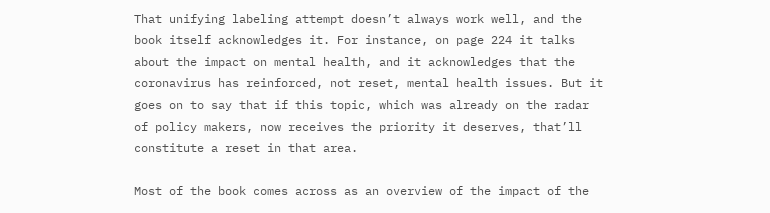That unifying labeling attempt doesn’t always work well, and the book itself acknowledges it. For instance, on page 224 it talks about the impact on mental health, and it acknowledges that the coronavirus has reinforced, not reset, mental health issues. But it goes on to say that if this topic, which was already on the radar of policy makers, now receives the priority it deserves, that’ll constitute a reset in that area.

Most of the book comes across as an overview of the impact of the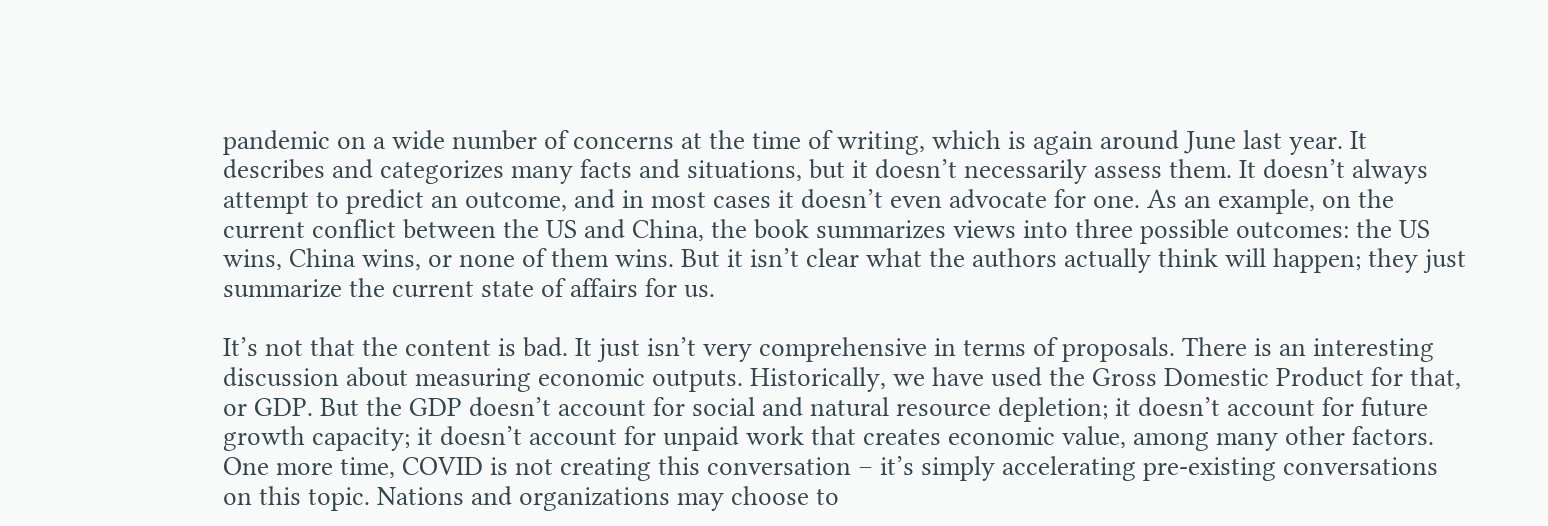pandemic on a wide number of concerns at the time of writing, which is again around June last year. It describes and categorizes many facts and situations, but it doesn’t necessarily assess them. It doesn’t always attempt to predict an outcome, and in most cases it doesn’t even advocate for one. As an example, on the current conflict between the US and China, the book summarizes views into three possible outcomes: the US wins, China wins, or none of them wins. But it isn’t clear what the authors actually think will happen; they just summarize the current state of affairs for us.

It’s not that the content is bad. It just isn’t very comprehensive in terms of proposals. There is an interesting discussion about measuring economic outputs. Historically, we have used the Gross Domestic Product for that, or GDP. But the GDP doesn’t account for social and natural resource depletion; it doesn’t account for future growth capacity; it doesn’t account for unpaid work that creates economic value, among many other factors. One more time, COVID is not creating this conversation – it’s simply accelerating pre-existing conversations on this topic. Nations and organizations may choose to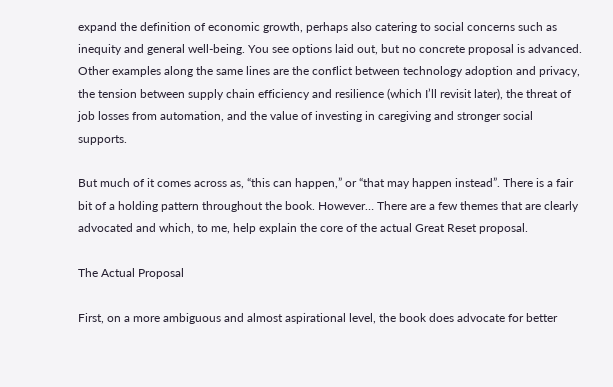expand the definition of economic growth, perhaps also catering to social concerns such as inequity and general well-being. You see options laid out, but no concrete proposal is advanced. Other examples along the same lines are the conflict between technology adoption and privacy, the tension between supply chain efficiency and resilience (which I’ll revisit later), the threat of job losses from automation, and the value of investing in caregiving and stronger social supports.

But much of it comes across as, “this can happen,” or “that may happen instead”. There is a fair bit of a holding pattern throughout the book. However… There are a few themes that are clearly advocated and which, to me, help explain the core of the actual Great Reset proposal.

The Actual Proposal

First, on a more ambiguous and almost aspirational level, the book does advocate for better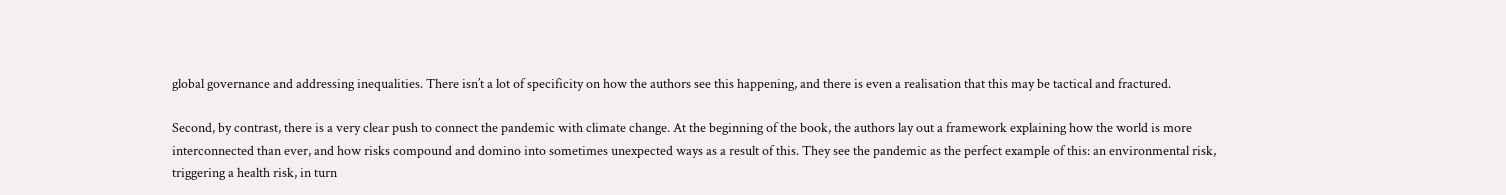global governance and addressing inequalities. There isn’t a lot of specificity on how the authors see this happening, and there is even a realisation that this may be tactical and fractured.

Second, by contrast, there is a very clear push to connect the pandemic with climate change. At the beginning of the book, the authors lay out a framework explaining how the world is more interconnected than ever, and how risks compound and domino into sometimes unexpected ways as a result of this. They see the pandemic as the perfect example of this: an environmental risk, triggering a health risk, in turn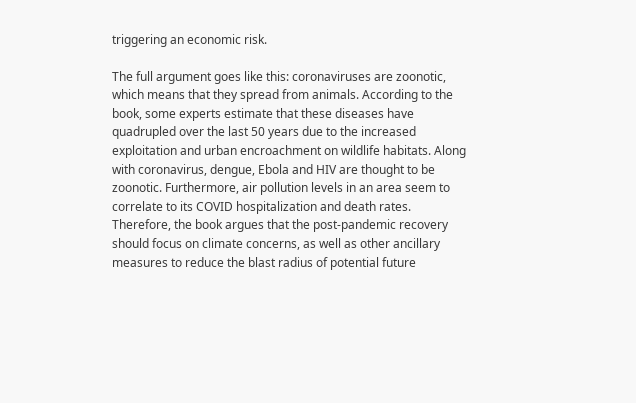triggering an economic risk.

The full argument goes like this: coronaviruses are zoonotic, which means that they spread from animals. According to the book, some experts estimate that these diseases have quadrupled over the last 50 years due to the increased exploitation and urban encroachment on wildlife habitats. Along with coronavirus, dengue, Ebola and HIV are thought to be zoonotic. Furthermore, air pollution levels in an area seem to correlate to its COVID hospitalization and death rates. Therefore, the book argues that the post-pandemic recovery should focus on climate concerns, as well as other ancillary measures to reduce the blast radius of potential future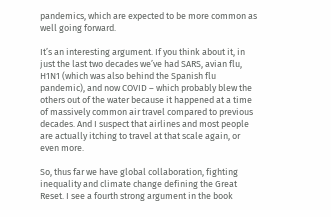pandemics, which are expected to be more common as well going forward.

It’s an interesting argument. If you think about it, in just the last two decades we’ve had SARS, avian flu, H1N1 (which was also behind the Spanish flu pandemic), and now COVID – which probably blew the others out of the water because it happened at a time of massively common air travel compared to previous decades. And I suspect that airlines and most people are actually itching to travel at that scale again, or even more.

So, thus far we have global collaboration, fighting inequality and climate change defining the Great Reset. I see a fourth strong argument in the book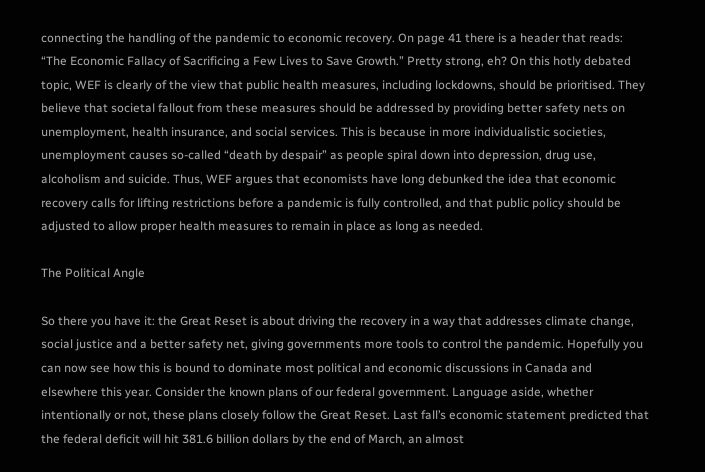connecting the handling of the pandemic to economic recovery. On page 41 there is a header that reads: “The Economic Fallacy of Sacrificing a Few Lives to Save Growth.” Pretty strong, eh? On this hotly debated topic, WEF is clearly of the view that public health measures, including lockdowns, should be prioritised. They believe that societal fallout from these measures should be addressed by providing better safety nets on unemployment, health insurance, and social services. This is because in more individualistic societies, unemployment causes so-called “death by despair” as people spiral down into depression, drug use, alcoholism and suicide. Thus, WEF argues that economists have long debunked the idea that economic recovery calls for lifting restrictions before a pandemic is fully controlled, and that public policy should be adjusted to allow proper health measures to remain in place as long as needed.

The Political Angle

So there you have it: the Great Reset is about driving the recovery in a way that addresses climate change, social justice and a better safety net, giving governments more tools to control the pandemic. Hopefully you can now see how this is bound to dominate most political and economic discussions in Canada and elsewhere this year. Consider the known plans of our federal government. Language aside, whether intentionally or not, these plans closely follow the Great Reset. Last fall’s economic statement predicted that the federal deficit will hit 381.6 billion dollars by the end of March, an almost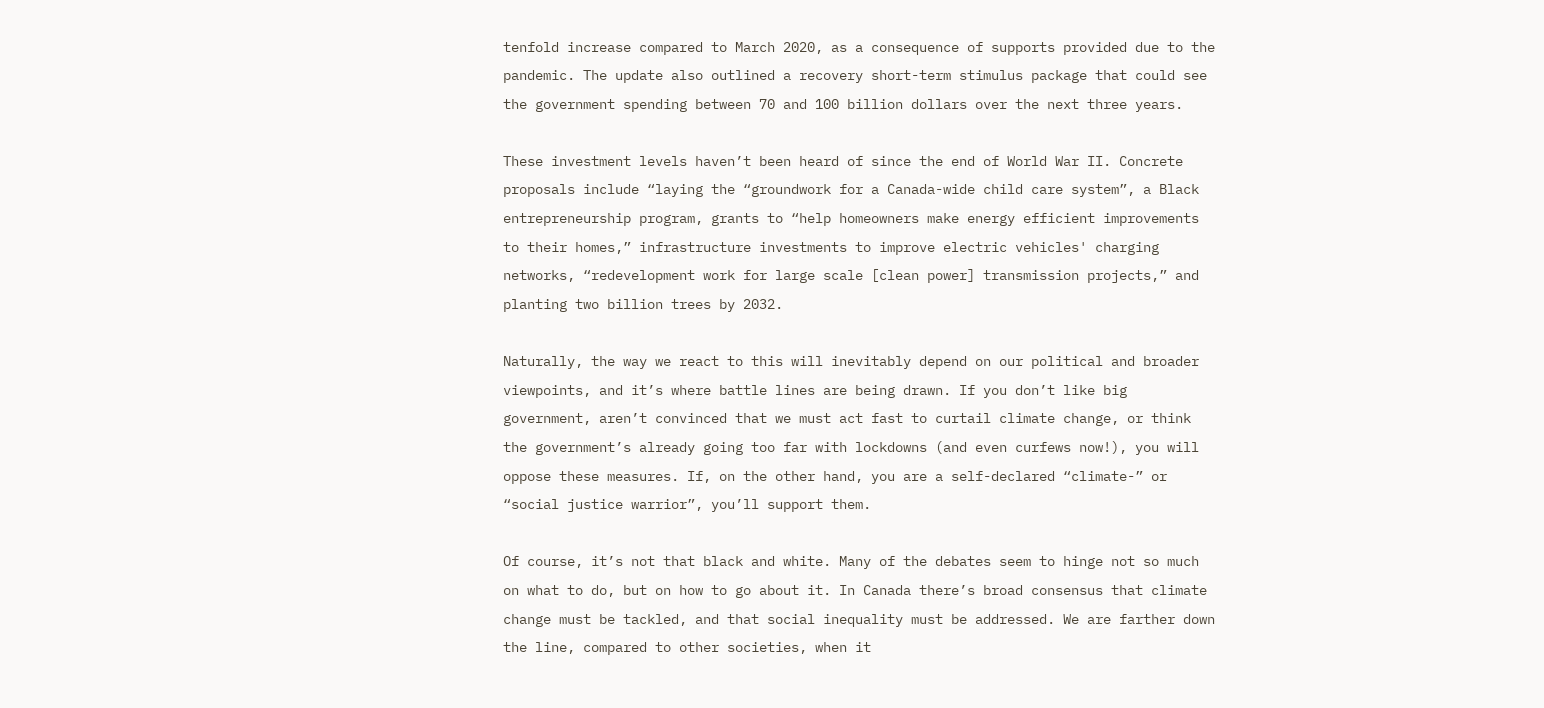tenfold increase compared to March 2020, as a consequence of supports provided due to the pandemic. The update also outlined a recovery short-term stimulus package that could see the government spending between 70 and 100 billion dollars over the next three years.

These investment levels haven’t been heard of since the end of World War II. Concrete proposals include “laying the “groundwork for a Canada-wide child care system”, a Black entrepreneurship program, grants to “help homeowners make energy efficient improvements to their homes,” infrastructure investments to improve electric vehicles' charging networks, “redevelopment work for large scale [clean power] transmission projects,” and planting two billion trees by 2032.

Naturally, the way we react to this will inevitably depend on our political and broader viewpoints, and it’s where battle lines are being drawn. If you don’t like big government, aren’t convinced that we must act fast to curtail climate change, or think the government’s already going too far with lockdowns (and even curfews now!), you will oppose these measures. If, on the other hand, you are a self-declared “climate-” or “social justice warrior”, you’ll support them.

Of course, it’s not that black and white. Many of the debates seem to hinge not so much on what to do, but on how to go about it. In Canada there’s broad consensus that climate change must be tackled, and that social inequality must be addressed. We are farther down the line, compared to other societies, when it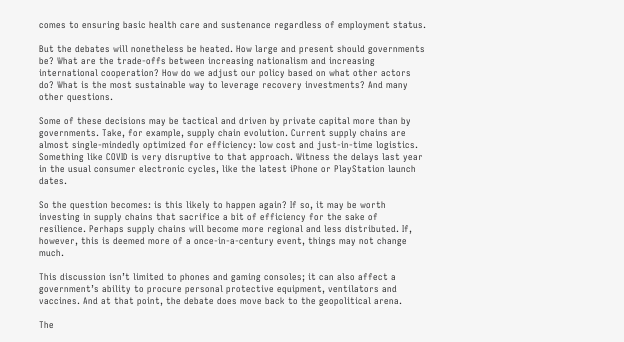comes to ensuring basic health care and sustenance regardless of employment status.

But the debates will nonetheless be heated. How large and present should governments be? What are the trade-offs between increasing nationalism and increasing international cooperation? How do we adjust our policy based on what other actors do? What is the most sustainable way to leverage recovery investments? And many other questions.

Some of these decisions may be tactical and driven by private capital more than by governments. Take, for example, supply chain evolution. Current supply chains are almost single-mindedly optimized for efficiency: low cost and just-in-time logistics. Something like COVID is very disruptive to that approach. Witness the delays last year in the usual consumer electronic cycles, like the latest iPhone or PlayStation launch dates.

So the question becomes: is this likely to happen again? If so, it may be worth investing in supply chains that sacrifice a bit of efficiency for the sake of resilience. Perhaps supply chains will become more regional and less distributed. If, however, this is deemed more of a once-in-a-century event, things may not change much.

This discussion isn’t limited to phones and gaming consoles; it can also affect a government’s ability to procure personal protective equipment, ventilators and vaccines. And at that point, the debate does move back to the geopolitical arena.

The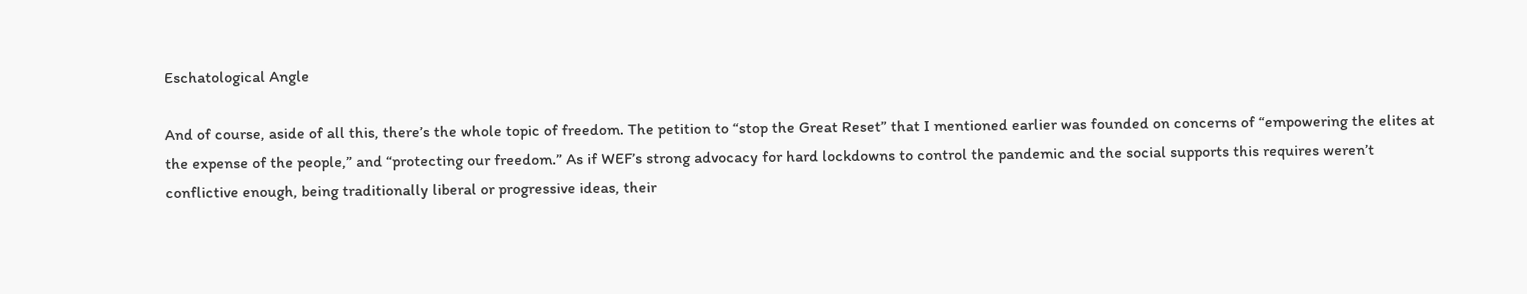Eschatological Angle

And of course, aside of all this, there’s the whole topic of freedom. The petition to “stop the Great Reset” that I mentioned earlier was founded on concerns of “empowering the elites at the expense of the people,” and “protecting our freedom.” As if WEF’s strong advocacy for hard lockdowns to control the pandemic and the social supports this requires weren’t conflictive enough, being traditionally liberal or progressive ideas, their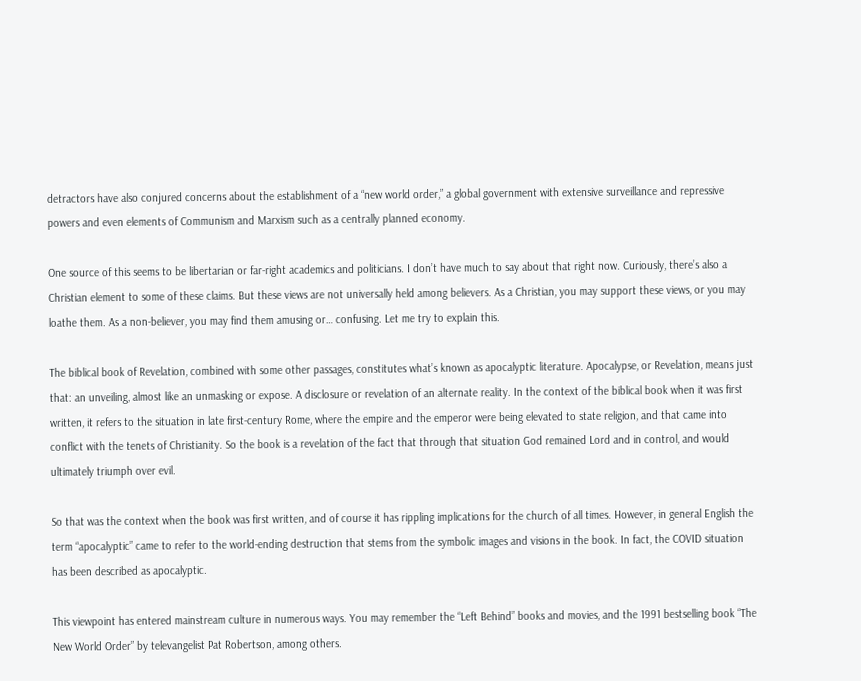detractors have also conjured concerns about the establishment of a “new world order,” a global government with extensive surveillance and repressive powers and even elements of Communism and Marxism such as a centrally planned economy.

One source of this seems to be libertarian or far-right academics and politicians. I don’t have much to say about that right now. Curiously, there’s also a Christian element to some of these claims. But these views are not universally held among believers. As a Christian, you may support these views, or you may loathe them. As a non-believer, you may find them amusing or… confusing. Let me try to explain this.

The biblical book of Revelation, combined with some other passages, constitutes what’s known as apocalyptic literature. Apocalypse, or Revelation, means just that: an unveiling, almost like an unmasking or expose. A disclosure or revelation of an alternate reality. In the context of the biblical book when it was first written, it refers to the situation in late first-century Rome, where the empire and the emperor were being elevated to state religion, and that came into conflict with the tenets of Christianity. So the book is a revelation of the fact that through that situation God remained Lord and in control, and would ultimately triumph over evil.

So that was the context when the book was first written, and of course it has rippling implications for the church of all times. However, in general English the term “apocalyptic” came to refer to the world-ending destruction that stems from the symbolic images and visions in the book. In fact, the COVID situation has been described as apocalyptic.

This viewpoint has entered mainstream culture in numerous ways. You may remember the “Left Behind” books and movies, and the 1991 bestselling book “The New World Order” by televangelist Pat Robertson, among others.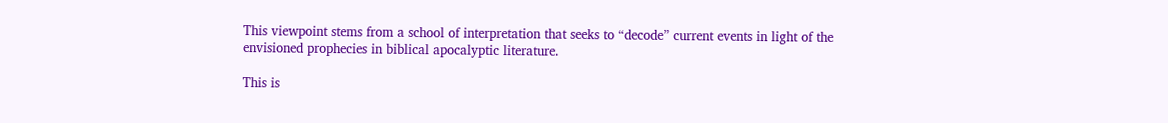This viewpoint stems from a school of interpretation that seeks to “decode” current events in light of the envisioned prophecies in biblical apocalyptic literature.

This is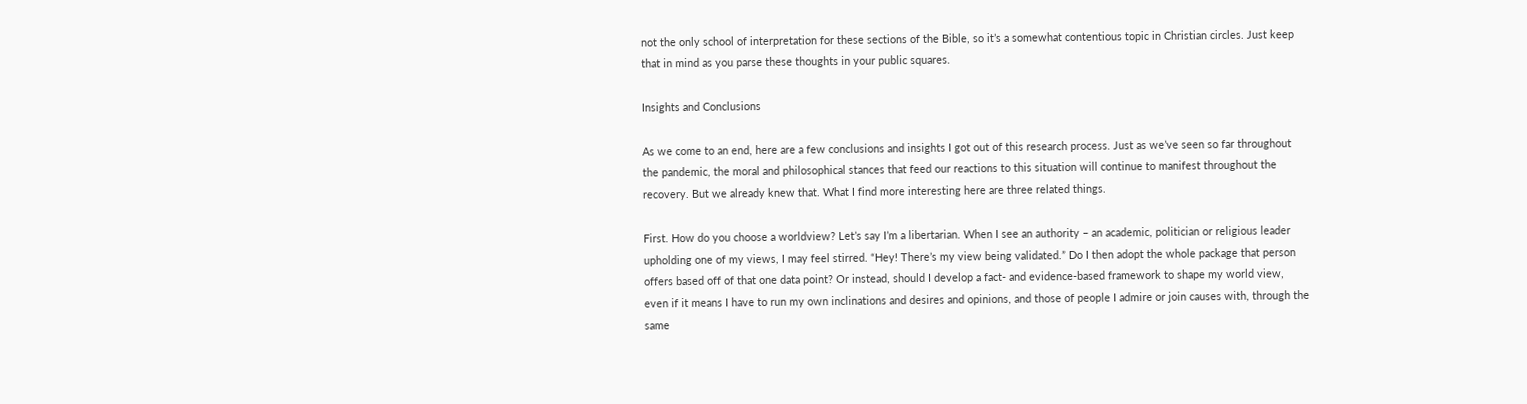not the only school of interpretation for these sections of the Bible, so it’s a somewhat contentious topic in Christian circles. Just keep that in mind as you parse these thoughts in your public squares.

Insights and Conclusions

As we come to an end, here are a few conclusions and insights I got out of this research process. Just as we’ve seen so far throughout the pandemic, the moral and philosophical stances that feed our reactions to this situation will continue to manifest throughout the recovery. But we already knew that. What I find more interesting here are three related things.

First. How do you choose a worldview? Let’s say I’m a libertarian. When I see an authority – an academic, politician or religious leader upholding one of my views, I may feel stirred. “Hey! There’s my view being validated.” Do I then adopt the whole package that person offers based off of that one data point? Or instead, should I develop a fact- and evidence-based framework to shape my world view, even if it means I have to run my own inclinations and desires and opinions, and those of people I admire or join causes with, through the same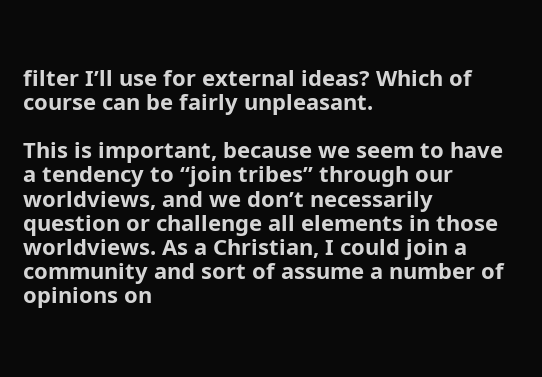filter I’ll use for external ideas? Which of course can be fairly unpleasant.

This is important, because we seem to have a tendency to “join tribes” through our worldviews, and we don’t necessarily question or challenge all elements in those worldviews. As a Christian, I could join a community and sort of assume a number of opinions on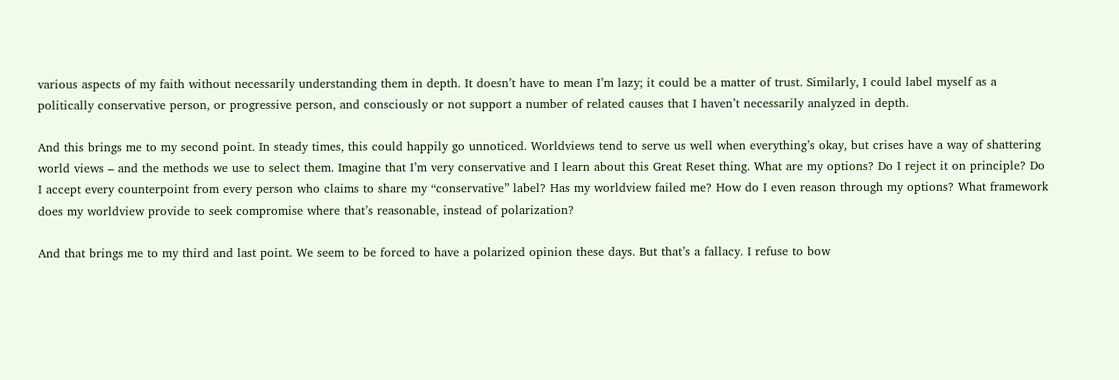various aspects of my faith without necessarily understanding them in depth. It doesn’t have to mean I’m lazy; it could be a matter of trust. Similarly, I could label myself as a politically conservative person, or progressive person, and consciously or not support a number of related causes that I haven’t necessarily analyzed in depth.

And this brings me to my second point. In steady times, this could happily go unnoticed. Worldviews tend to serve us well when everything’s okay, but crises have a way of shattering world views – and the methods we use to select them. Imagine that I’m very conservative and I learn about this Great Reset thing. What are my options? Do I reject it on principle? Do I accept every counterpoint from every person who claims to share my “conservative” label? Has my worldview failed me? How do I even reason through my options? What framework does my worldview provide to seek compromise where that’s reasonable, instead of polarization?

And that brings me to my third and last point. We seem to be forced to have a polarized opinion these days. But that’s a fallacy. I refuse to bow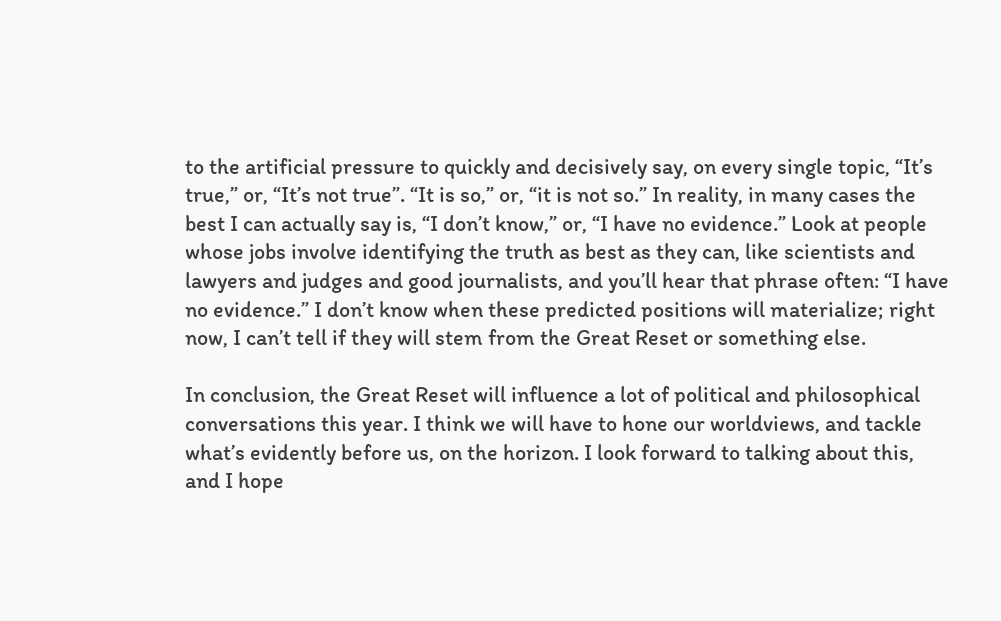to the artificial pressure to quickly and decisively say, on every single topic, “It’s true,” or, “It’s not true”. “It is so,” or, “it is not so.” In reality, in many cases the best I can actually say is, “I don’t know,” or, “I have no evidence.” Look at people whose jobs involve identifying the truth as best as they can, like scientists and lawyers and judges and good journalists, and you’ll hear that phrase often: “I have no evidence.” I don’t know when these predicted positions will materialize; right now, I can’t tell if they will stem from the Great Reset or something else.

In conclusion, the Great Reset will influence a lot of political and philosophical conversations this year. I think we will have to hone our worldviews, and tackle what’s evidently before us, on the horizon. I look forward to talking about this, and I hope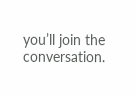you’ll join the conversation.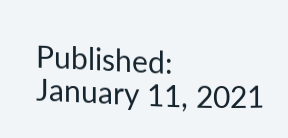Published: January 11, 2021